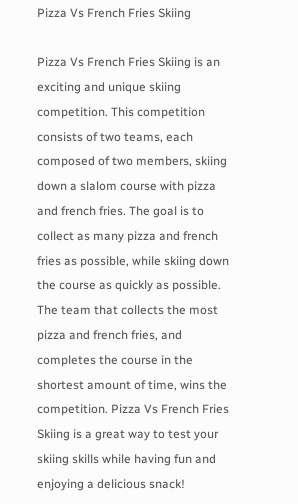Pizza Vs French Fries Skiing

Pizza Vs French Fries Skiing is an exciting and unique skiing competition. This competition consists of two teams, each composed of two members, skiing down a slalom course with pizza and french fries. The goal is to collect as many pizza and french fries as possible, while skiing down the course as quickly as possible. The team that collects the most pizza and french fries, and completes the course in the shortest amount of time, wins the competition. Pizza Vs French Fries Skiing is a great way to test your skiing skills while having fun and enjoying a delicious snack!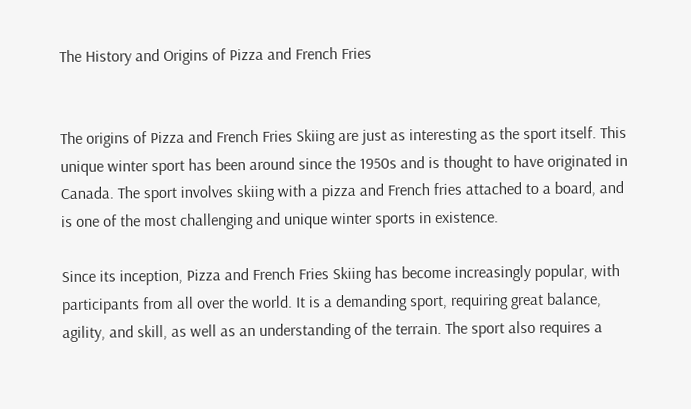The History and Origins of Pizza and French Fries


The origins of Pizza and French Fries Skiing are just as interesting as the sport itself. This unique winter sport has been around since the 1950s and is thought to have originated in Canada. The sport involves skiing with a pizza and French fries attached to a board, and is one of the most challenging and unique winter sports in existence.

Since its inception, Pizza and French Fries Skiing has become increasingly popular, with participants from all over the world. It is a demanding sport, requiring great balance, agility, and skill, as well as an understanding of the terrain. The sport also requires a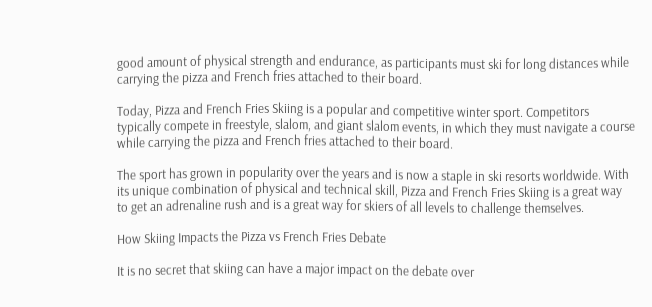good amount of physical strength and endurance, as participants must ski for long distances while carrying the pizza and French fries attached to their board.

Today, Pizza and French Fries Skiing is a popular and competitive winter sport. Competitors typically compete in freestyle, slalom, and giant slalom events, in which they must navigate a course while carrying the pizza and French fries attached to their board.

The sport has grown in popularity over the years and is now a staple in ski resorts worldwide. With its unique combination of physical and technical skill, Pizza and French Fries Skiing is a great way to get an adrenaline rush and is a great way for skiers of all levels to challenge themselves.

How Skiing Impacts the Pizza vs French Fries Debate

It is no secret that skiing can have a major impact on the debate over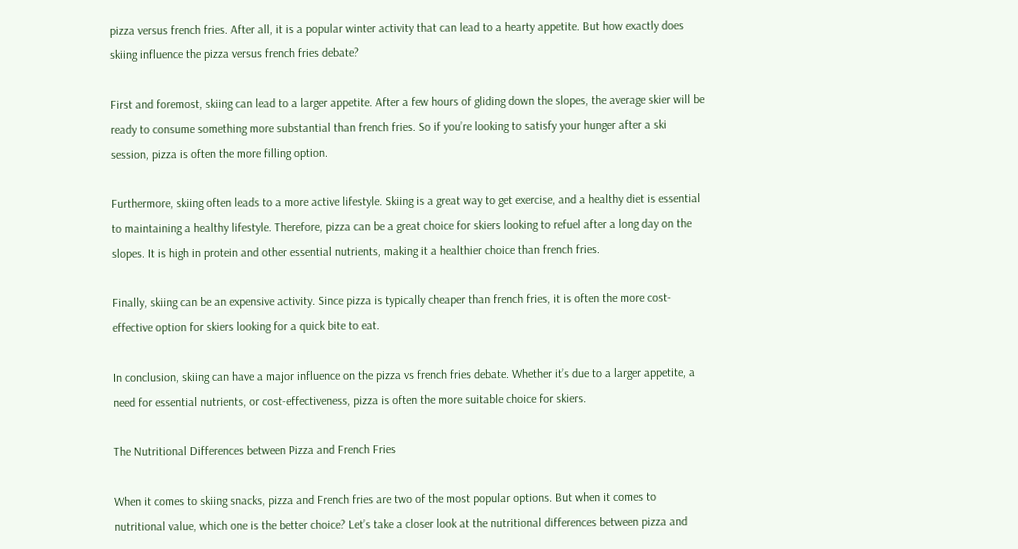pizza versus french fries. After all, it is a popular winter activity that can lead to a hearty appetite. But how exactly does skiing influence the pizza versus french fries debate?

First and foremost, skiing can lead to a larger appetite. After a few hours of gliding down the slopes, the average skier will be ready to consume something more substantial than french fries. So if you’re looking to satisfy your hunger after a ski session, pizza is often the more filling option.

Furthermore, skiing often leads to a more active lifestyle. Skiing is a great way to get exercise, and a healthy diet is essential to maintaining a healthy lifestyle. Therefore, pizza can be a great choice for skiers looking to refuel after a long day on the slopes. It is high in protein and other essential nutrients, making it a healthier choice than french fries.

Finally, skiing can be an expensive activity. Since pizza is typically cheaper than french fries, it is often the more cost-effective option for skiers looking for a quick bite to eat.

In conclusion, skiing can have a major influence on the pizza vs french fries debate. Whether it’s due to a larger appetite, a need for essential nutrients, or cost-effectiveness, pizza is often the more suitable choice for skiers.

The Nutritional Differences between Pizza and French Fries

When it comes to skiing snacks, pizza and French fries are two of the most popular options. But when it comes to nutritional value, which one is the better choice? Let’s take a closer look at the nutritional differences between pizza and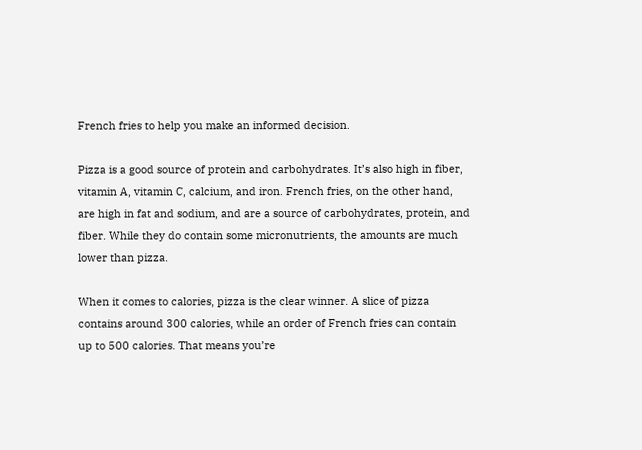French fries to help you make an informed decision.

Pizza is a good source of protein and carbohydrates. It’s also high in fiber, vitamin A, vitamin C, calcium, and iron. French fries, on the other hand, are high in fat and sodium, and are a source of carbohydrates, protein, and fiber. While they do contain some micronutrients, the amounts are much lower than pizza.

When it comes to calories, pizza is the clear winner. A slice of pizza contains around 300 calories, while an order of French fries can contain up to 500 calories. That means you’re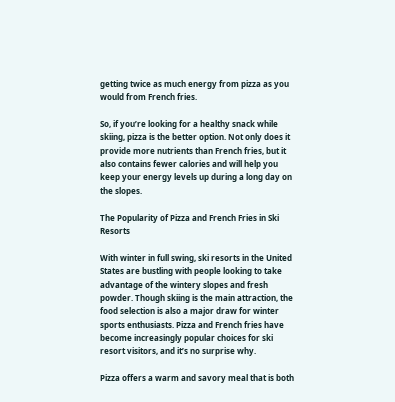getting twice as much energy from pizza as you would from French fries.

So, if you’re looking for a healthy snack while skiing, pizza is the better option. Not only does it provide more nutrients than French fries, but it also contains fewer calories and will help you keep your energy levels up during a long day on the slopes.

The Popularity of Pizza and French Fries in Ski Resorts

With winter in full swing, ski resorts in the United States are bustling with people looking to take advantage of the wintery slopes and fresh powder. Though skiing is the main attraction, the food selection is also a major draw for winter sports enthusiasts. Pizza and French fries have become increasingly popular choices for ski resort visitors, and it’s no surprise why.

Pizza offers a warm and savory meal that is both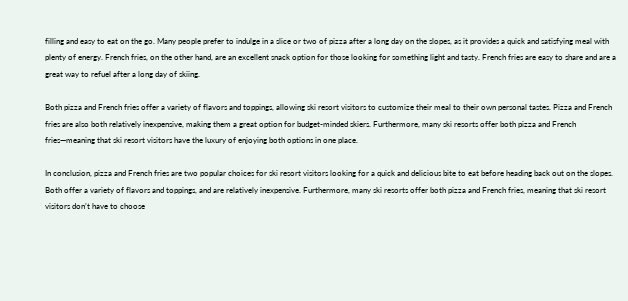filling and easy to eat on the go. Many people prefer to indulge in a slice or two of pizza after a long day on the slopes, as it provides a quick and satisfying meal with plenty of energy. French fries, on the other hand, are an excellent snack option for those looking for something light and tasty. French fries are easy to share and are a great way to refuel after a long day of skiing.

Both pizza and French fries offer a variety of flavors and toppings, allowing ski resort visitors to customize their meal to their own personal tastes. Pizza and French fries are also both relatively inexpensive, making them a great option for budget-minded skiers. Furthermore, many ski resorts offer both pizza and French fries—meaning that ski resort visitors have the luxury of enjoying both options in one place.

In conclusion, pizza and French fries are two popular choices for ski resort visitors looking for a quick and delicious bite to eat before heading back out on the slopes. Both offer a variety of flavors and toppings, and are relatively inexpensive. Furthermore, many ski resorts offer both pizza and French fries, meaning that ski resort visitors don’t have to choose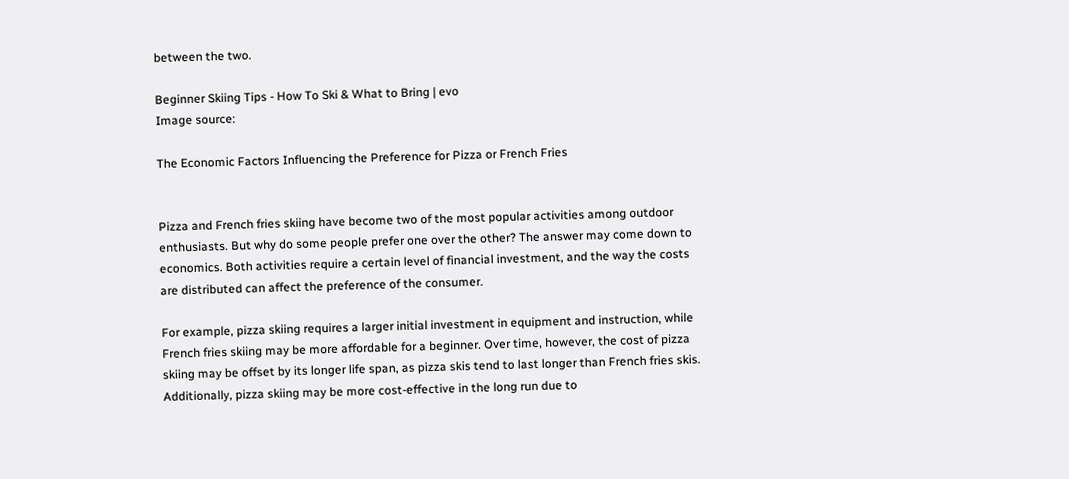between the two.

Beginner Skiing Tips - How To Ski & What to Bring | evo
Image source:

The Economic Factors Influencing the Preference for Pizza or French Fries


Pizza and French fries skiing have become two of the most popular activities among outdoor enthusiasts. But why do some people prefer one over the other? The answer may come down to economics. Both activities require a certain level of financial investment, and the way the costs are distributed can affect the preference of the consumer.

For example, pizza skiing requires a larger initial investment in equipment and instruction, while French fries skiing may be more affordable for a beginner. Over time, however, the cost of pizza skiing may be offset by its longer life span, as pizza skis tend to last longer than French fries skis. Additionally, pizza skiing may be more cost-effective in the long run due to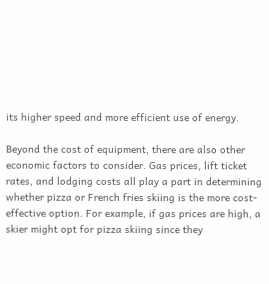its higher speed and more efficient use of energy.

Beyond the cost of equipment, there are also other economic factors to consider. Gas prices, lift ticket rates, and lodging costs all play a part in determining whether pizza or French fries skiing is the more cost-effective option. For example, if gas prices are high, a skier might opt for pizza skiing since they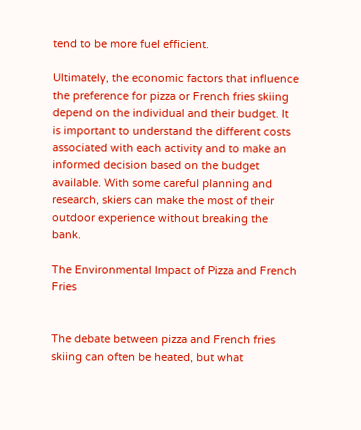tend to be more fuel efficient.

Ultimately, the economic factors that influence the preference for pizza or French fries skiing depend on the individual and their budget. It is important to understand the different costs associated with each activity and to make an informed decision based on the budget available. With some careful planning and research, skiers can make the most of their outdoor experience without breaking the bank.

The Environmental Impact of Pizza and French Fries


The debate between pizza and French fries skiing can often be heated, but what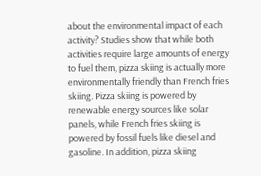about the environmental impact of each activity? Studies show that while both activities require large amounts of energy to fuel them, pizza skiing is actually more environmentally friendly than French fries skiing. Pizza skiing is powered by renewable energy sources like solar panels, while French fries skiing is powered by fossil fuels like diesel and gasoline. In addition, pizza skiing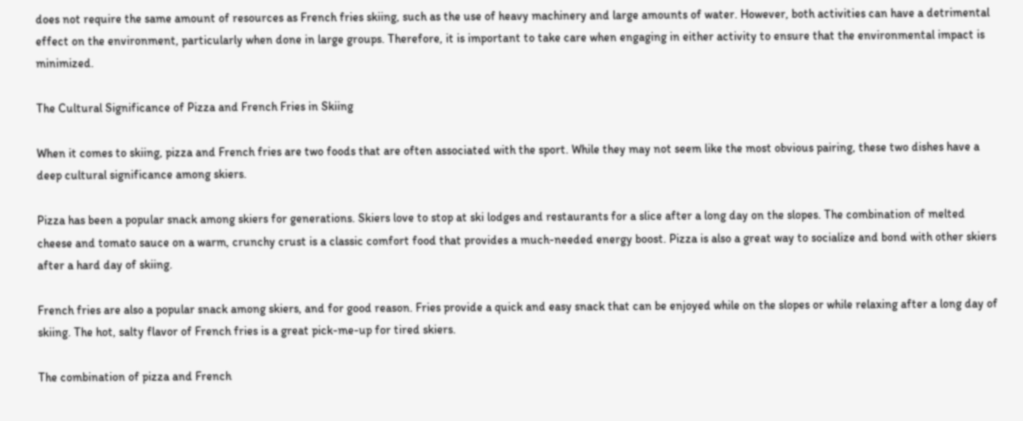does not require the same amount of resources as French fries skiing, such as the use of heavy machinery and large amounts of water. However, both activities can have a detrimental effect on the environment, particularly when done in large groups. Therefore, it is important to take care when engaging in either activity to ensure that the environmental impact is minimized.

The Cultural Significance of Pizza and French Fries in Skiing

When it comes to skiing, pizza and French fries are two foods that are often associated with the sport. While they may not seem like the most obvious pairing, these two dishes have a deep cultural significance among skiers.

Pizza has been a popular snack among skiers for generations. Skiers love to stop at ski lodges and restaurants for a slice after a long day on the slopes. The combination of melted cheese and tomato sauce on a warm, crunchy crust is a classic comfort food that provides a much-needed energy boost. Pizza is also a great way to socialize and bond with other skiers after a hard day of skiing.

French fries are also a popular snack among skiers, and for good reason. Fries provide a quick and easy snack that can be enjoyed while on the slopes or while relaxing after a long day of skiing. The hot, salty flavor of French fries is a great pick-me-up for tired skiers.

The combination of pizza and French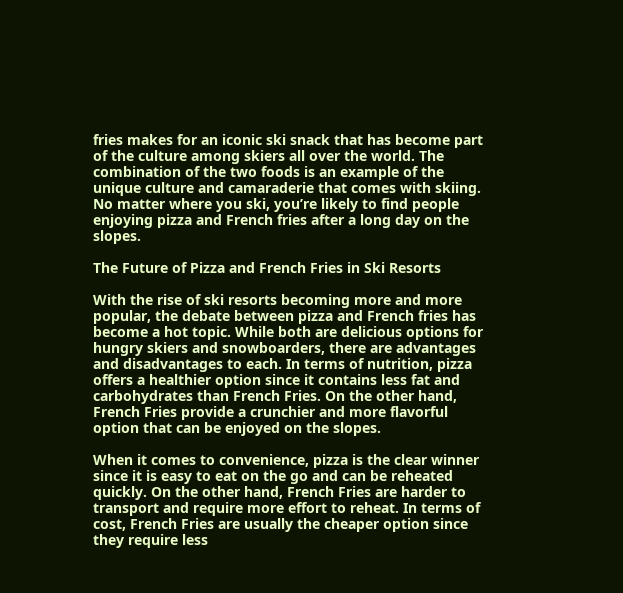fries makes for an iconic ski snack that has become part of the culture among skiers all over the world. The combination of the two foods is an example of the unique culture and camaraderie that comes with skiing. No matter where you ski, you’re likely to find people enjoying pizza and French fries after a long day on the slopes.

The Future of Pizza and French Fries in Ski Resorts

With the rise of ski resorts becoming more and more popular, the debate between pizza and French fries has become a hot topic. While both are delicious options for hungry skiers and snowboarders, there are advantages and disadvantages to each. In terms of nutrition, pizza offers a healthier option since it contains less fat and carbohydrates than French Fries. On the other hand, French Fries provide a crunchier and more flavorful option that can be enjoyed on the slopes.

When it comes to convenience, pizza is the clear winner since it is easy to eat on the go and can be reheated quickly. On the other hand, French Fries are harder to transport and require more effort to reheat. In terms of cost, French Fries are usually the cheaper option since they require less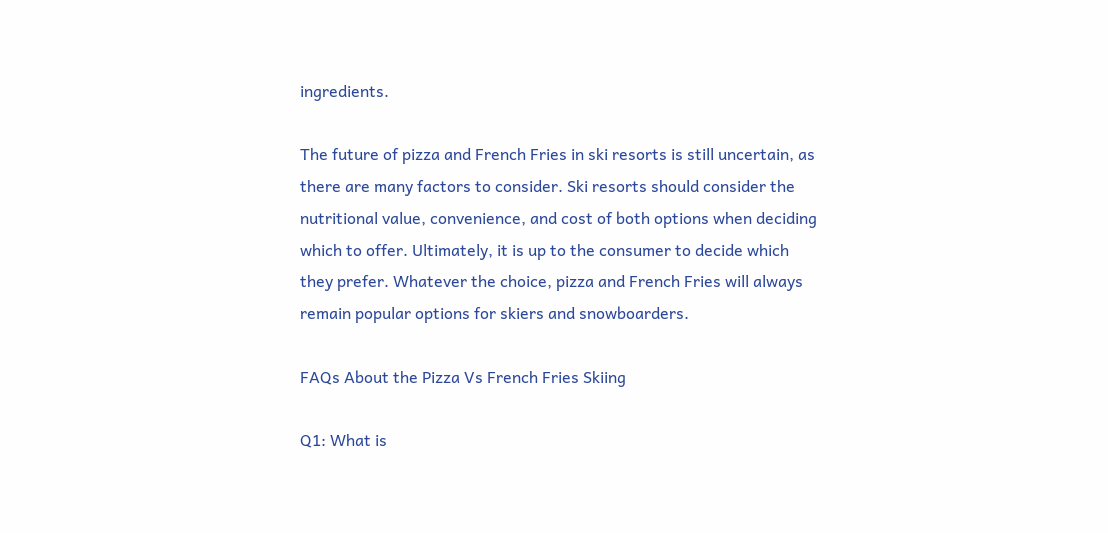ingredients.

The future of pizza and French Fries in ski resorts is still uncertain, as there are many factors to consider. Ski resorts should consider the nutritional value, convenience, and cost of both options when deciding which to offer. Ultimately, it is up to the consumer to decide which they prefer. Whatever the choice, pizza and French Fries will always remain popular options for skiers and snowboarders.

FAQs About the Pizza Vs French Fries Skiing

Q1: What is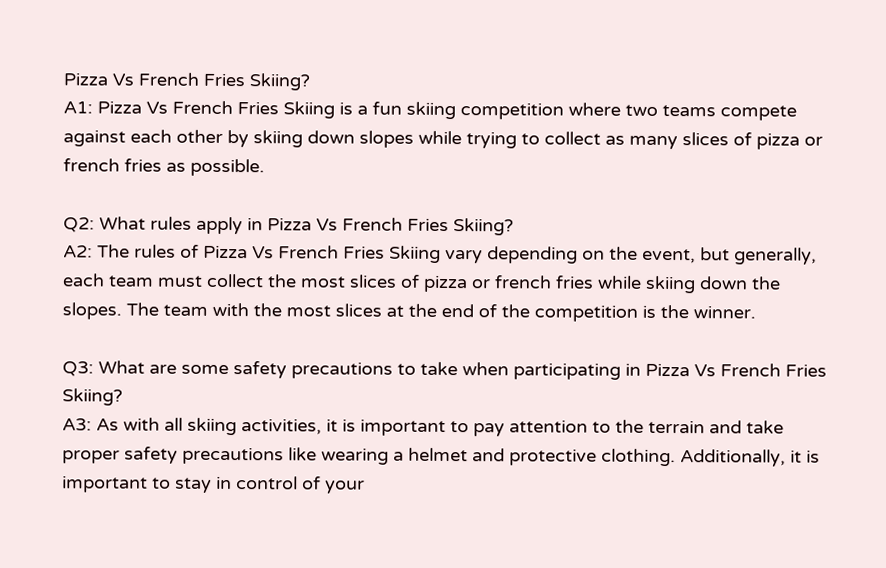Pizza Vs French Fries Skiing?
A1: Pizza Vs French Fries Skiing is a fun skiing competition where two teams compete against each other by skiing down slopes while trying to collect as many slices of pizza or french fries as possible.

Q2: What rules apply in Pizza Vs French Fries Skiing?
A2: The rules of Pizza Vs French Fries Skiing vary depending on the event, but generally, each team must collect the most slices of pizza or french fries while skiing down the slopes. The team with the most slices at the end of the competition is the winner.

Q3: What are some safety precautions to take when participating in Pizza Vs French Fries Skiing?
A3: As with all skiing activities, it is important to pay attention to the terrain and take proper safety precautions like wearing a helmet and protective clothing. Additionally, it is important to stay in control of your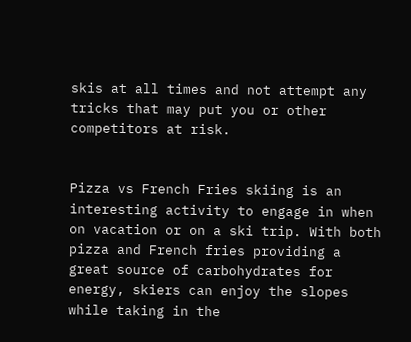skis at all times and not attempt any tricks that may put you or other competitors at risk.


Pizza vs French Fries skiing is an interesting activity to engage in when on vacation or on a ski trip. With both pizza and French fries providing a great source of carbohydrates for energy, skiers can enjoy the slopes while taking in the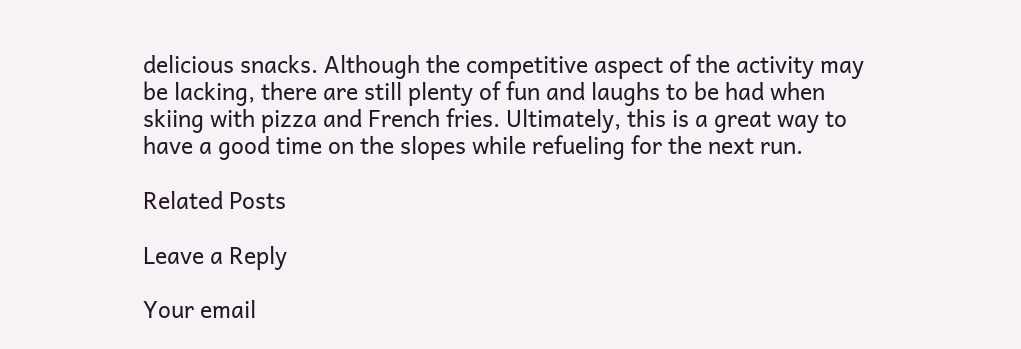delicious snacks. Although the competitive aspect of the activity may be lacking, there are still plenty of fun and laughs to be had when skiing with pizza and French fries. Ultimately, this is a great way to have a good time on the slopes while refueling for the next run.

Related Posts

Leave a Reply

Your email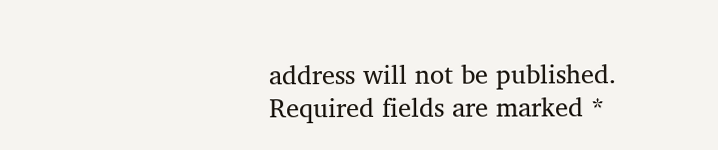address will not be published. Required fields are marked *